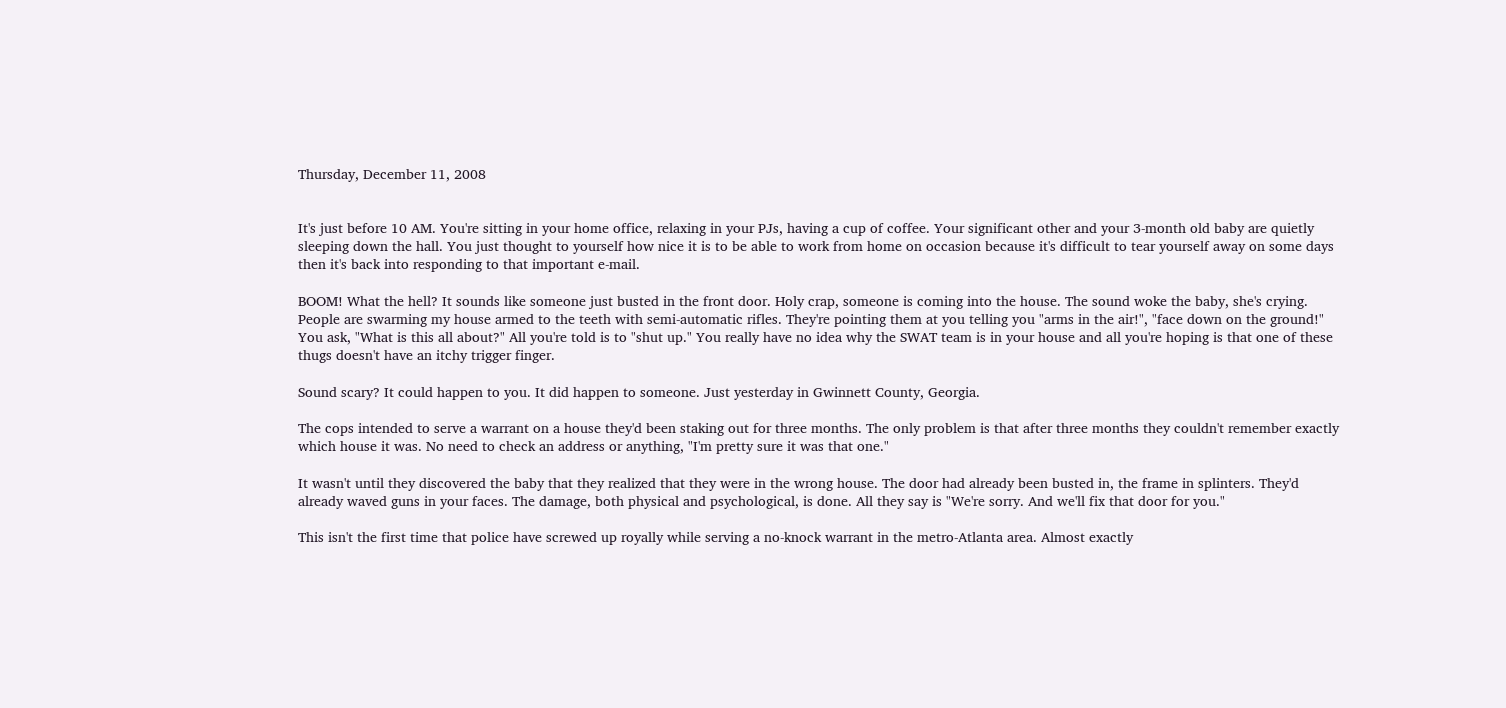Thursday, December 11, 2008


It's just before 10 AM. You're sitting in your home office, relaxing in your PJs, having a cup of coffee. Your significant other and your 3-month old baby are quietly sleeping down the hall. You just thought to yourself how nice it is to be able to work from home on occasion because it's difficult to tear yourself away on some days then it's back into responding to that important e-mail.

BOOM! What the hell? It sounds like someone just busted in the front door. Holy crap, someone is coming into the house. The sound woke the baby, she's crying. People are swarming my house armed to the teeth with semi-automatic rifles. They're pointing them at you telling you "arms in the air!", "face down on the ground!" You ask, "What is this all about?" All you're told is to "shut up." You really have no idea why the SWAT team is in your house and all you're hoping is that one of these thugs doesn't have an itchy trigger finger.

Sound scary? It could happen to you. It did happen to someone. Just yesterday in Gwinnett County, Georgia.

The cops intended to serve a warrant on a house they'd been staking out for three months. The only problem is that after three months they couldn't remember exactly which house it was. No need to check an address or anything, "I'm pretty sure it was that one."

It wasn't until they discovered the baby that they realized that they were in the wrong house. The door had already been busted in, the frame in splinters. They'd already waved guns in your faces. The damage, both physical and psychological, is done. All they say is "We're sorry. And we'll fix that door for you."

This isn't the first time that police have screwed up royally while serving a no-knock warrant in the metro-Atlanta area. Almost exactly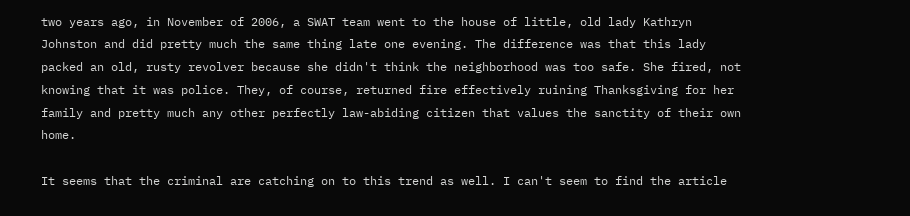two years ago, in November of 2006, a SWAT team went to the house of little, old lady Kathryn Johnston and did pretty much the same thing late one evening. The difference was that this lady packed an old, rusty revolver because she didn't think the neighborhood was too safe. She fired, not knowing that it was police. They, of course, returned fire effectively ruining Thanksgiving for her family and pretty much any other perfectly law-abiding citizen that values the sanctity of their own home.

It seems that the criminal are catching on to this trend as well. I can't seem to find the article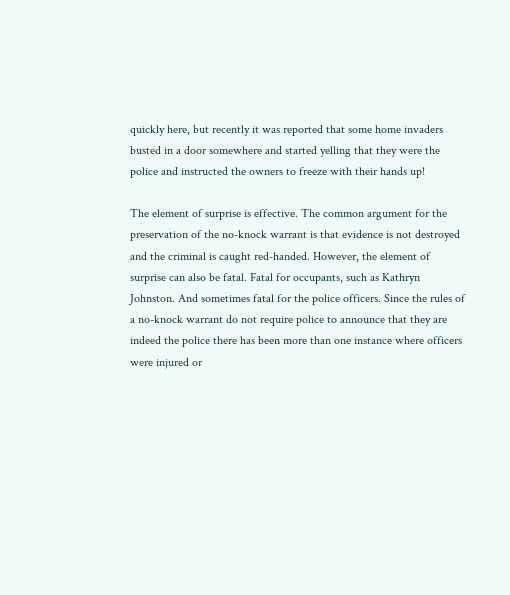quickly here, but recently it was reported that some home invaders busted in a door somewhere and started yelling that they were the police and instructed the owners to freeze with their hands up!

The element of surprise is effective. The common argument for the preservation of the no-knock warrant is that evidence is not destroyed and the criminal is caught red-handed. However, the element of surprise can also be fatal. Fatal for occupants, such as Kathryn Johnston. And sometimes fatal for the police officers. Since the rules of a no-knock warrant do not require police to announce that they are indeed the police there has been more than one instance where officers were injured or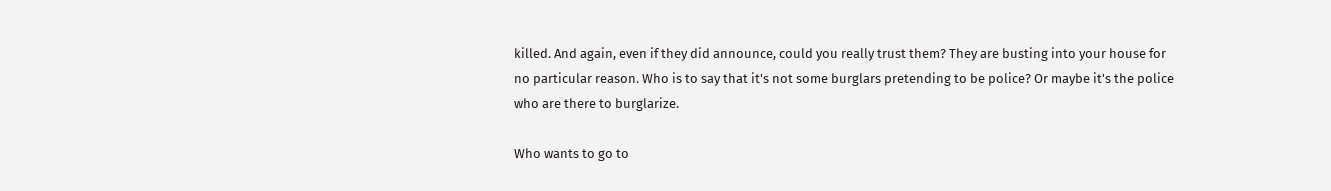killed. And again, even if they did announce, could you really trust them? They are busting into your house for no particular reason. Who is to say that it's not some burglars pretending to be police? Or maybe it's the police who are there to burglarize.

Who wants to go to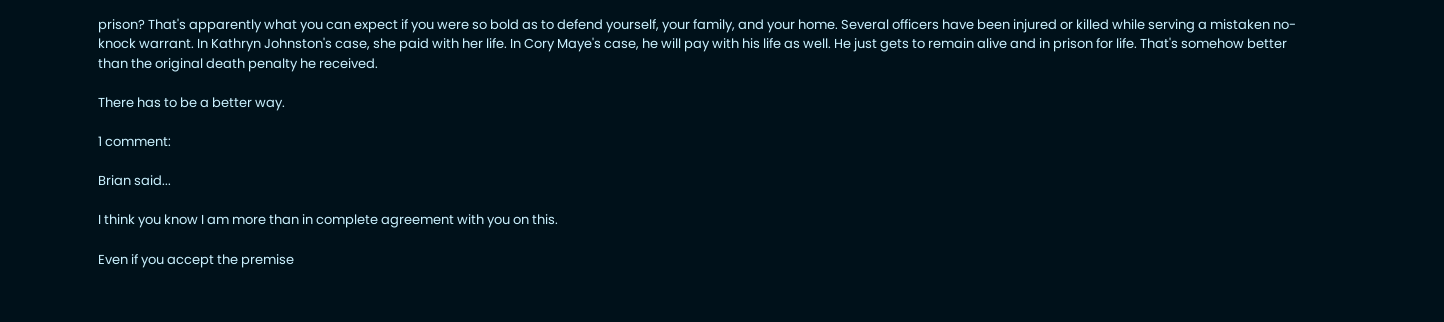prison? That's apparently what you can expect if you were so bold as to defend yourself, your family, and your home. Several officers have been injured or killed while serving a mistaken no-knock warrant. In Kathryn Johnston's case, she paid with her life. In Cory Maye's case, he will pay with his life as well. He just gets to remain alive and in prison for life. That's somehow better than the original death penalty he received.

There has to be a better way.

1 comment:

Brian said...

I think you know I am more than in complete agreement with you on this.

Even if you accept the premise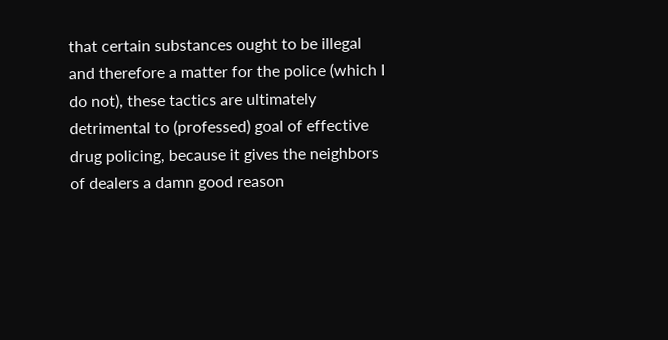that certain substances ought to be illegal and therefore a matter for the police (which I do not), these tactics are ultimately detrimental to (professed) goal of effective drug policing, because it gives the neighbors of dealers a damn good reason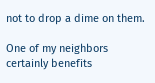not to drop a dime on them.

One of my neighbors certainly benefits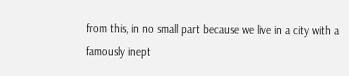from this, in no small part because we live in a city with a famously inept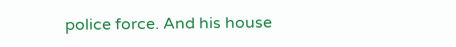police force. And his house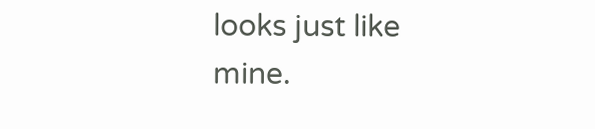looks just like mine.